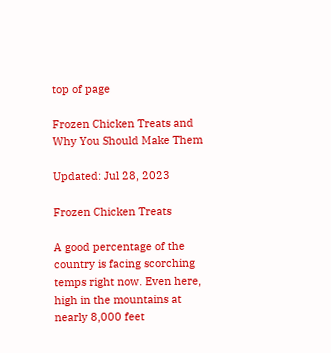top of page

Frozen Chicken Treats and Why You Should Make Them

Updated: Jul 28, 2023

Frozen Chicken Treats

A good percentage of the country is facing scorching temps right now. Even here, high in the mountains at nearly 8,000 feet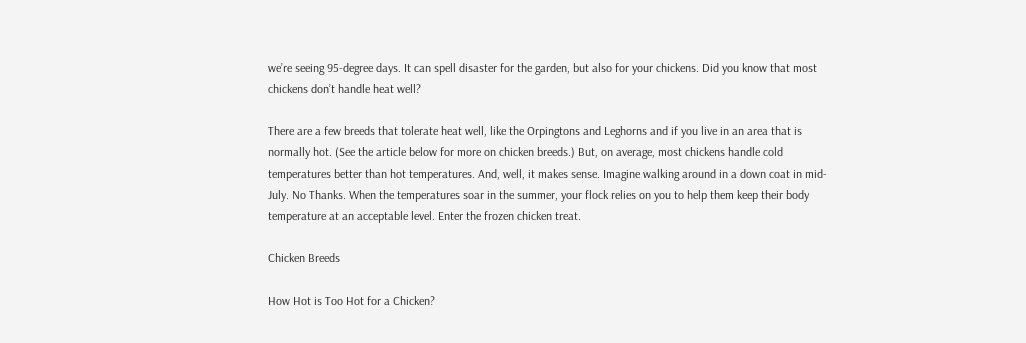we’re seeing 95-degree days. It can spell disaster for the garden, but also for your chickens. Did you know that most chickens don’t handle heat well?

There are a few breeds that tolerate heat well, like the Orpingtons and Leghorns and if you live in an area that is normally hot. (See the article below for more on chicken breeds.) But, on average, most chickens handle cold temperatures better than hot temperatures. And, well, it makes sense. Imagine walking around in a down coat in mid-July. No Thanks. When the temperatures soar in the summer, your flock relies on you to help them keep their body temperature at an acceptable level. Enter the frozen chicken treat.

Chicken Breeds

How Hot is Too Hot for a Chicken?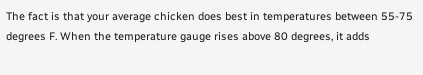The fact is that your average chicken does best in temperatures between 55-75 degrees F. When the temperature gauge rises above 80 degrees, it adds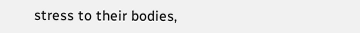stress to their bodies,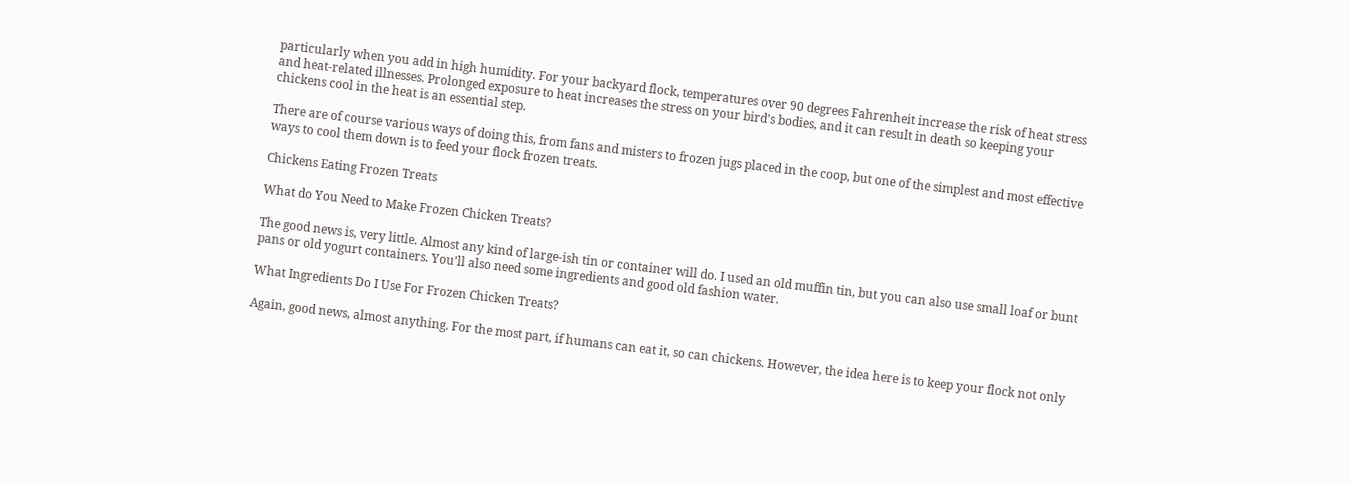particularly when you add in high humidity. For your backyard flock, temperatures over 90 degrees Fahrenheit increase the risk of heat stress and heat-related illnesses. Prolonged exposure to heat increases the stress on your bird's bodies, and it can result in death so keeping your chickens cool in the heat is an essential step.

There are of course various ways of doing this, from fans and misters to frozen jugs placed in the coop, but one of the simplest and most effective ways to cool them down is to feed your flock frozen treats.

Chickens Eating Frozen Treats

What do You Need to Make Frozen Chicken Treats?

The good news is, very little. Almost any kind of large-ish tin or container will do. I used an old muffin tin, but you can also use small loaf or bunt pans or old yogurt containers. You’ll also need some ingredients and good old fashion water.

What Ingredients Do I Use For Frozen Chicken Treats?

Again, good news, almost anything. For the most part, if humans can eat it, so can chickens. However, the idea here is to keep your flock not only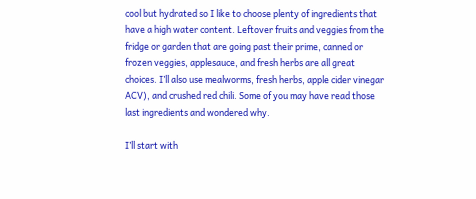cool but hydrated so I like to choose plenty of ingredients that have a high water content. Leftover fruits and veggies from the fridge or garden that are going past their prime, canned or frozen veggies, applesauce, and fresh herbs are all great choices. I’ll also use mealworms, fresh herbs, apple cider vinegar ACV), and crushed red chili. Some of you may have read those last ingredients and wondered why.

I’ll start with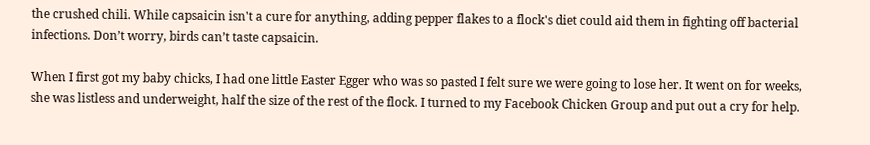the crushed chili. While capsaicin isn't a cure for anything, adding pepper flakes to a flock's diet could aid them in fighting off bacterial infections. Don’t worry, birds can’t taste capsaicin.

When I first got my baby chicks, I had one little Easter Egger who was so pasted I felt sure we were going to lose her. It went on for weeks, she was listless and underweight, half the size of the rest of the flock. I turned to my Facebook Chicken Group and put out a cry for help.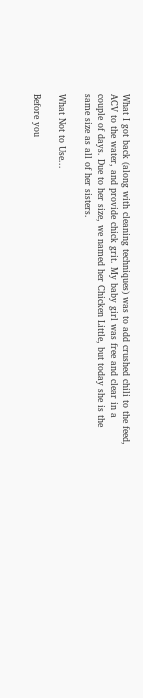What I got back (along with cleaning techniques) was to add crushed chili to the feed, ACV to the water, and provide chick grit. My baby girl was free and clear in a couple of days. Due to her size, we named her Chicken Little, but today she is the same size as all of her sisters.

What Not to Use...

Before you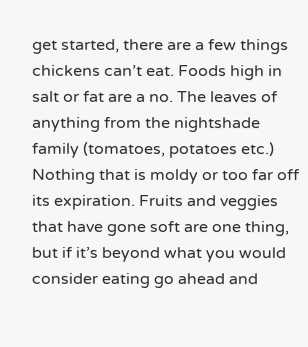get started, there are a few things chickens can’t eat. Foods high in salt or fat are a no. The leaves of anything from the nightshade family (tomatoes, potatoes etc.) Nothing that is moldy or too far off its expiration. Fruits and veggies that have gone soft are one thing, but if it’s beyond what you would consider eating go ahead and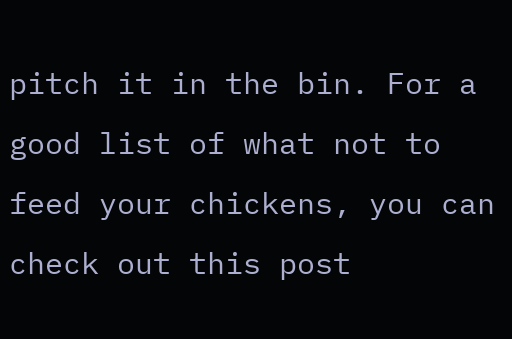pitch it in the bin. For a good list of what not to feed your chickens, you can check out this post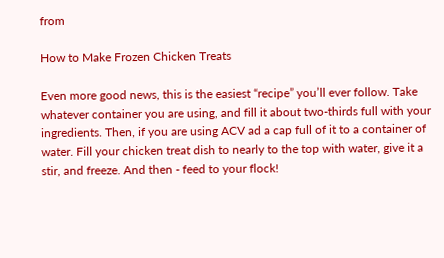from

How to Make Frozen Chicken Treats

Even more good news, this is the easiest “recipe” you’ll ever follow. Take whatever container you are using, and fill it about two-thirds full with your ingredients. Then, if you are using ACV ad a cap full of it to a container of water. Fill your chicken treat dish to nearly to the top with water, give it a stir, and freeze. And then - feed to your flock!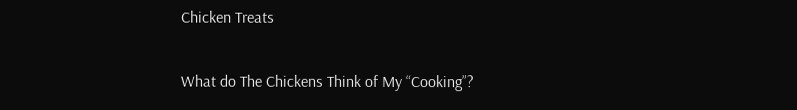Chicken Treats

What do The Chickens Think of My “Cooking”?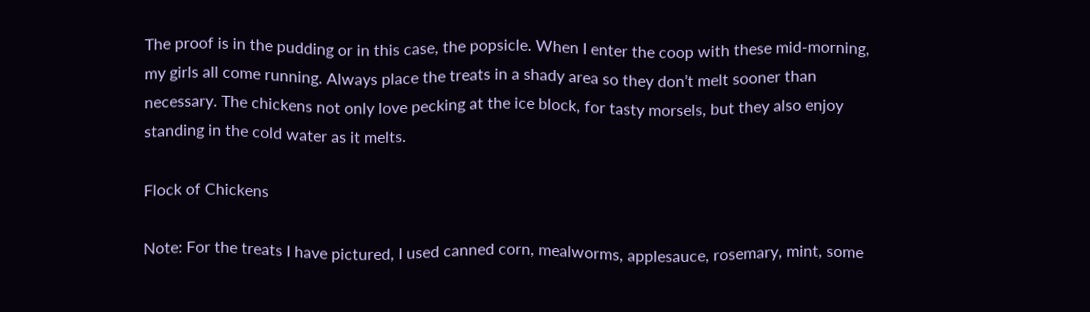The proof is in the pudding or in this case, the popsicle. When I enter the coop with these mid-morning, my girls all come running. Always place the treats in a shady area so they don’t melt sooner than necessary. The chickens not only love pecking at the ice block, for tasty morsels, but they also enjoy standing in the cold water as it melts.

Flock of Chickens

Note: For the treats I have pictured, I used canned corn, mealworms, applesauce, rosemary, mint, some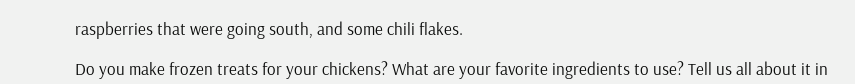raspberries that were going south, and some chili flakes.

Do you make frozen treats for your chickens? What are your favorite ingredients to use? Tell us all about it in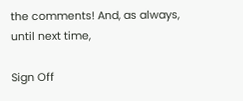the comments! And, as always, until next time,

Sign Off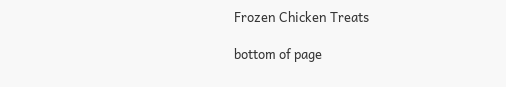Frozen Chicken Treats

bottom of page